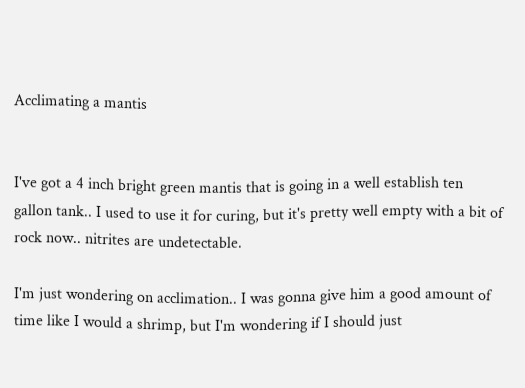Acclimating a mantis


I've got a 4 inch bright green mantis that is going in a well establish ten gallon tank.. I used to use it for curing, but it's pretty well empty with a bit of rock now.. nitrites are undetectable.

I'm just wondering on acclimation.. I was gonna give him a good amount of time like I would a shrimp, but I'm wondering if I should just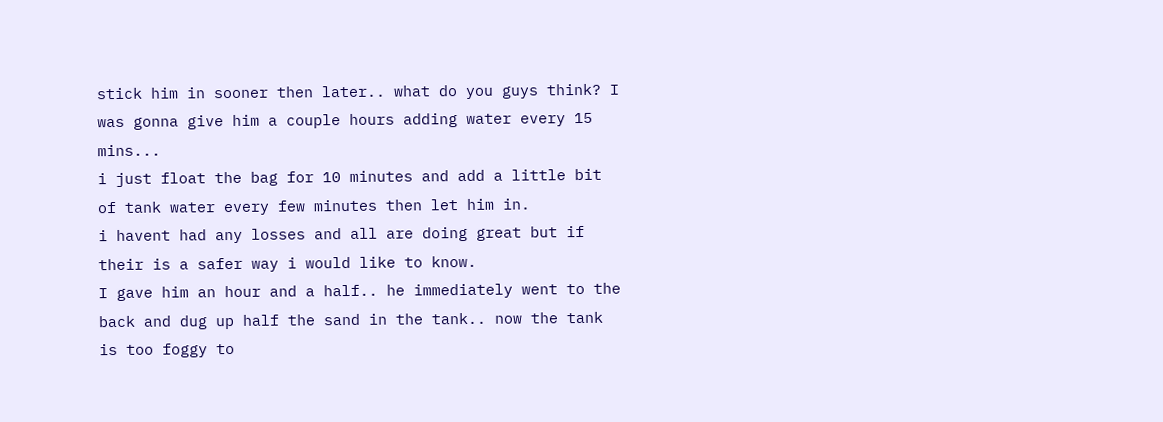stick him in sooner then later.. what do you guys think? I was gonna give him a couple hours adding water every 15 mins...
i just float the bag for 10 minutes and add a little bit of tank water every few minutes then let him in.
i havent had any losses and all are doing great but if their is a safer way i would like to know.
I gave him an hour and a half.. he immediately went to the back and dug up half the sand in the tank.. now the tank is too foggy to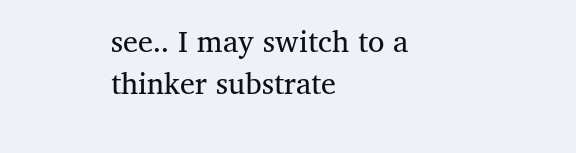see.. I may switch to a thinker substrate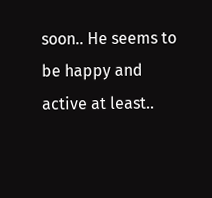soon.. He seems to be happy and active at least..